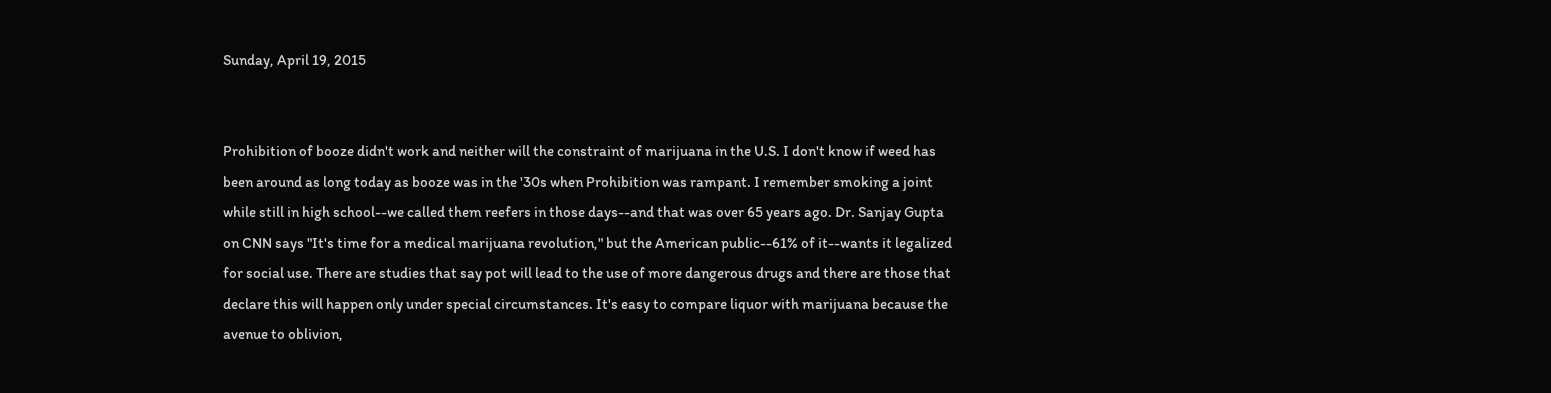Sunday, April 19, 2015


Prohibition of booze didn't work and neither will the constraint of marijuana in the U.S. I don't know if weed has been around as long today as booze was in the '30s when Prohibition was rampant. I remember smoking a joint while still in high school--we called them reefers in those days--and that was over 65 years ago. Dr. Sanjay Gupta on CNN says "It's time for a medical marijuana revolution," but the American public--61% of it--wants it legalized for social use. There are studies that say pot will lead to the use of more dangerous drugs and there are those that declare this will happen only under special circumstances. It's easy to compare liquor with marijuana because the avenue to oblivion,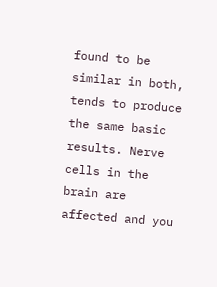found to be similar in both, tends to produce the same basic results. Nerve cells in the brain are affected and you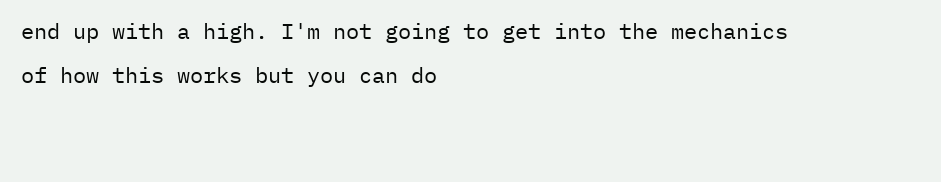end up with a high. I'm not going to get into the mechanics of how this works but you can do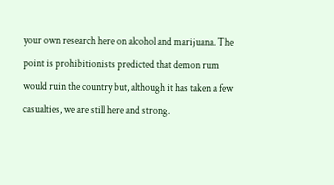your own research here on alcohol and marijuana. The point is prohibitionists predicted that demon rum would ruin the country but, although it has taken a few casualties, we are still here and strong.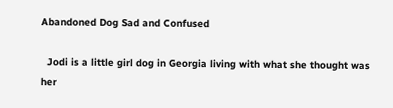Abandoned Dog Sad and Confused

  Jodi is a little girl dog in Georgia living with what she thought was her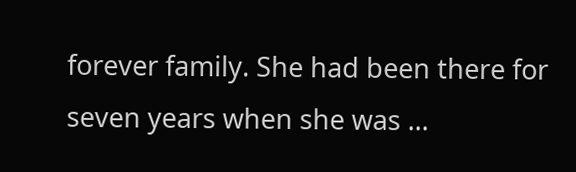forever family. She had been there for seven years when she was ...